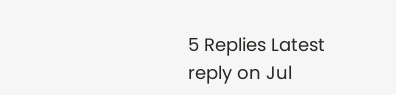5 Replies Latest reply on Jul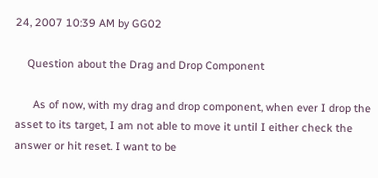24, 2007 10:39 AM by GG02

    Question about the Drag and Drop Component

      As of now, with my drag and drop component, when ever I drop the asset to its target, I am not able to move it until I either check the answer or hit reset. I want to be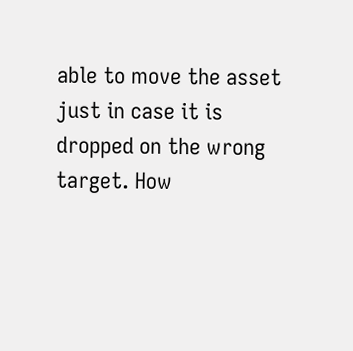able to move the asset just in case it is dropped on the wrong target. How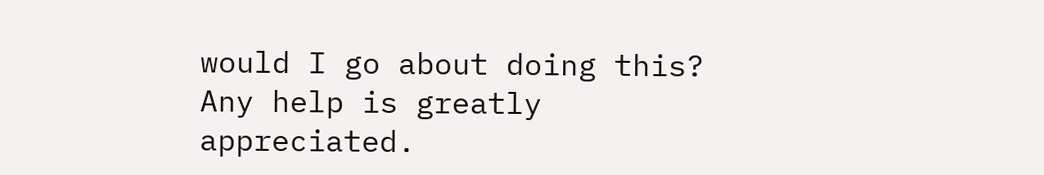would I go about doing this? Any help is greatly appreciated.